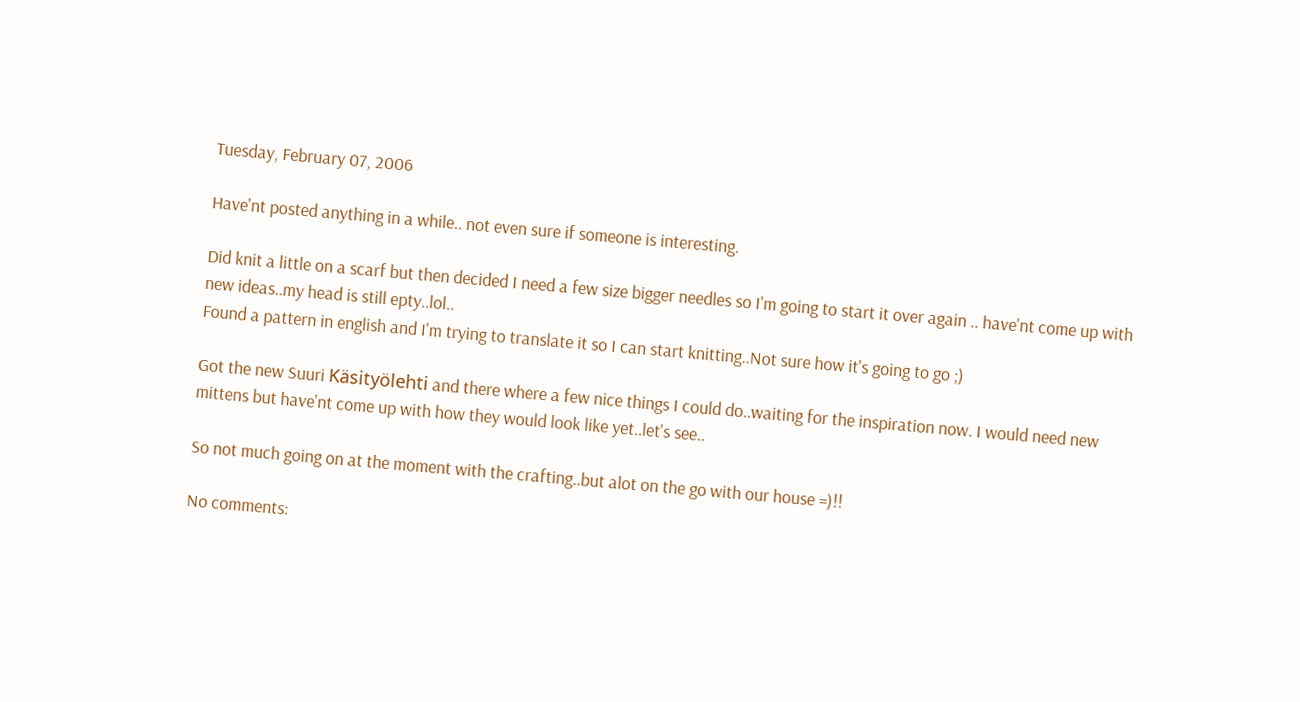Tuesday, February 07, 2006

Have'nt posted anything in a while.. not even sure if someone is interesting.

Did knit a little on a scarf but then decided I need a few size bigger needles so I'm going to start it over again .. have'nt come up with new ideas..my head is still epty..lol..
Found a pattern in english and I'm trying to translate it so I can start knitting..Not sure how it's going to go ;)

Got the new Suuri Käsityölehti and there where a few nice things I could do..waiting for the inspiration now. I would need new mittens but have'nt come up with how they would look like yet..let's see..

So not much going on at the moment with the crafting..but alot on the go with our house =)!!

No comments: